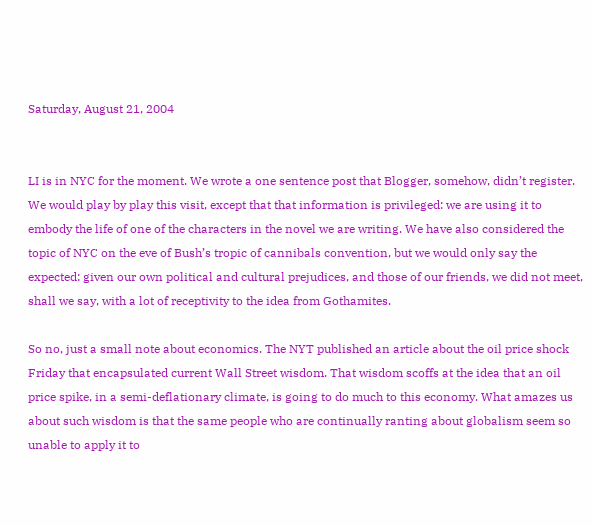Saturday, August 21, 2004


LI is in NYC for the moment. We wrote a one sentence post that Blogger, somehow, didn’t register. We would play by play this visit, except that that information is privileged: we are using it to embody the life of one of the characters in the novel we are writing. We have also considered the topic of NYC on the eve of Bush’s tropic of cannibals convention, but we would only say the expected: given our own political and cultural prejudices, and those of our friends, we did not meet, shall we say, with a lot of receptivity to the idea from Gothamites.

So no, just a small note about economics. The NYT published an article about the oil price shock Friday that encapsulated current Wall Street wisdom. That wisdom scoffs at the idea that an oil price spike, in a semi-deflationary climate, is going to do much to this economy. What amazes us about such wisdom is that the same people who are continually ranting about globalism seem so unable to apply it to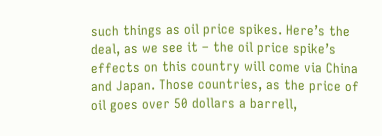such things as oil price spikes. Here’s the deal, as we see it – the oil price spike’s effects on this country will come via China and Japan. Those countries, as the price of oil goes over 50 dollars a barrell,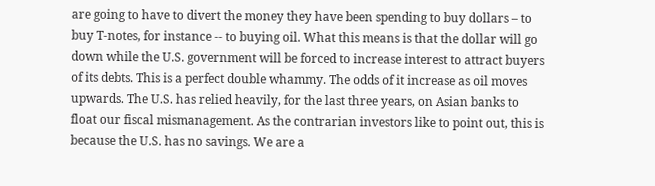are going to have to divert the money they have been spending to buy dollars – to buy T-notes, for instance -- to buying oil. What this means is that the dollar will go down while the U.S. government will be forced to increase interest to attract buyers of its debts. This is a perfect double whammy. The odds of it increase as oil moves upwards. The U.S. has relied heavily, for the last three years, on Asian banks to float our fiscal mismanagement. As the contrarian investors like to point out, this is because the U.S. has no savings. We are a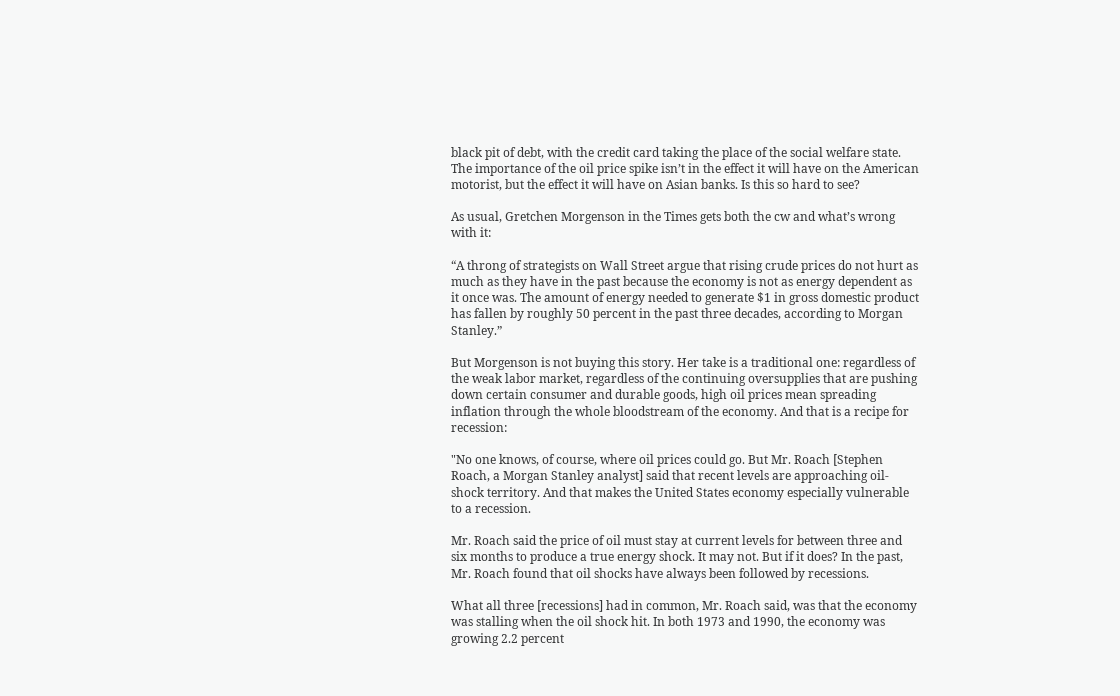black pit of debt, with the credit card taking the place of the social welfare state. The importance of the oil price spike isn’t in the effect it will have on the American motorist, but the effect it will have on Asian banks. Is this so hard to see?

As usual, Gretchen Morgenson in the Times gets both the cw and what’s wrong with it:

“A throng of strategists on Wall Street argue that rising crude prices do not hurt as much as they have in the past because the economy is not as energy dependent as it once was. The amount of energy needed to generate $1 in gross domestic product has fallen by roughly 50 percent in the past three decades, according to Morgan Stanley.”

But Morgenson is not buying this story. Her take is a traditional one: regardless of the weak labor market, regardless of the continuing oversupplies that are pushing down certain consumer and durable goods, high oil prices mean spreading inflation through the whole bloodstream of the economy. And that is a recipe for recession:

"No one knows, of course, where oil prices could go. But Mr. Roach [Stephen Roach, a Morgan Stanley analyst] said that recent levels are approaching oil-shock territory. And that makes the United States economy especially vulnerable to a recession.

Mr. Roach said the price of oil must stay at current levels for between three and six months to produce a true energy shock. It may not. But if it does? In the past, Mr. Roach found that oil shocks have always been followed by recessions.

What all three [recessions] had in common, Mr. Roach said, was that the economy was stalling when the oil shock hit. In both 1973 and 1990, the economy was growing 2.2 percent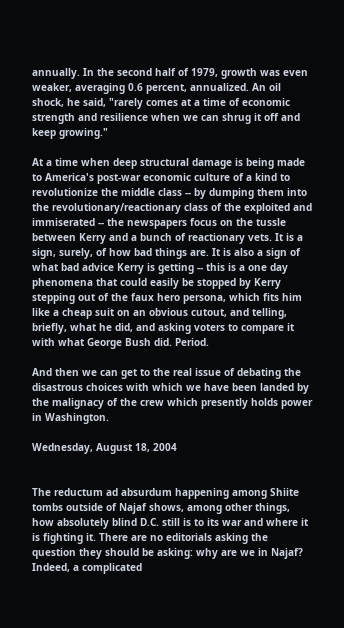annually. In the second half of 1979, growth was even weaker, averaging 0.6 percent, annualized. An oil shock, he said, "rarely comes at a time of economic strength and resilience when we can shrug it off and keep growing."

At a time when deep structural damage is being made to America's post-war economic culture of a kind to revolutionize the middle class -- by dumping them into the revolutionary/reactionary class of the exploited and immiserated -- the newspapers focus on the tussle between Kerry and a bunch of reactionary vets. It is a sign, surely, of how bad things are. It is also a sign of what bad advice Kerry is getting -- this is a one day phenomena that could easily be stopped by Kerry stepping out of the faux hero persona, which fits him like a cheap suit on an obvious cutout, and telling, briefly, what he did, and asking voters to compare it with what George Bush did. Period.

And then we can get to the real issue of debating the disastrous choices with which we have been landed by the malignacy of the crew which presently holds power in Washington.

Wednesday, August 18, 2004


The reductum ad absurdum happening among Shiite tombs outside of Najaf shows, among other things, how absolutely blind D.C. still is to its war and where it is fighting it. There are no editorials asking the question they should be asking: why are we in Najaf? Indeed, a complicated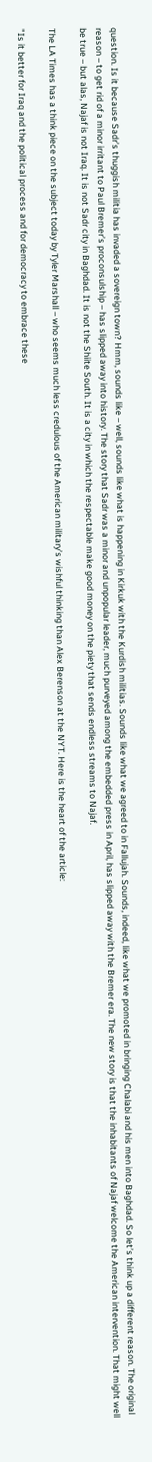question. Is it because Sadr’s thuggish militia has invaded a sovereign town? Hmm, sounds like – well, sounds like what is happening in Kirkuk with the Kurdish militias. Sounds like what we agreed to in Fallujah. Sounds, indeed, like what we promoted in bringing Chalabi and his men into Baghdad. So let’s think up a different reason. The original reason – to get rid of a minor irritant to Paul Bremer’s proconsulship – has slipped away into history. The story that Sadr was a minor and unpopular leader, much purveyed among the embedded press in April, has slipped away with the Bremer era. The new story is that the inhabitants of Najaf welcome the American intervention. That might well be true – but alas, Najaf is not Iraq. It is not Sadr city in Baghdad. It is not the Shiite South. It is a city in which the respectable make good money on the piety that sends endless streams to Najaf.

The LA Times has a think piece on the subject today by Tyler Marshall – who seems much less credulous of the American military’s wishful thinking than Alex Berenson at the NYT. Here is the heart of the article:

"Is it better for Iraq and the political process and for democracy to embrace these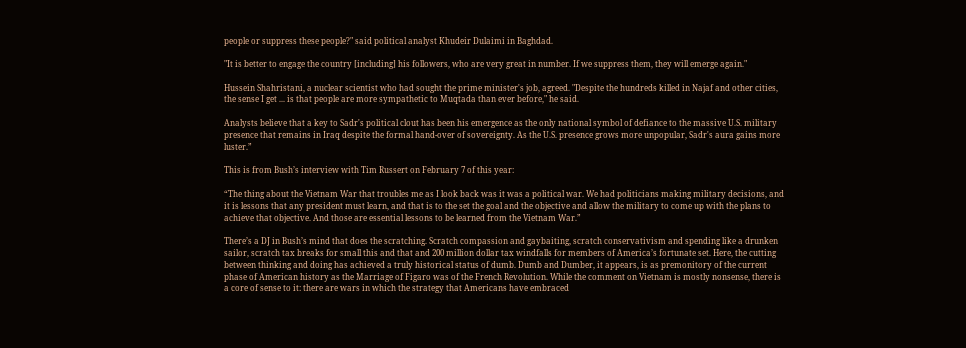people or suppress these people?" said political analyst Khudeir Dulaimi in Baghdad.

"It is better to engage the country [including] his followers, who are very great in number. If we suppress them, they will emerge again."

Hussein Shahristani, a nuclear scientist who had sought the prime minister's job, agreed. "Despite the hundreds killed in Najaf and other cities, the sense I get ... is that people are more sympathetic to Muqtada than ever before," he said.

Analysts believe that a key to Sadr's political clout has been his emergence as the only national symbol of defiance to the massive U.S. military presence that remains in Iraq despite the formal hand-over of sovereignty. As the U.S. presence grows more unpopular, Sadr's aura gains more luster.”

This is from Bush’s interview with Tim Russert on February 7 of this year:

“The thing about the Vietnam War that troubles me as I look back was it was a political war. We had politicians making military decisions, and it is lessons that any president must learn, and that is to the set the goal and the objective and allow the military to come up with the plans to achieve that objective. And those are essential lessons to be learned from the Vietnam War.”

There’s a DJ in Bush’s mind that does the scratching. Scratch compassion and gaybaiting, scratch conservativism and spending like a drunken sailor, scratch tax breaks for small this and that and 200 million dollar tax windfalls for members of America’s fortunate set. Here, the cutting between thinking and doing has achieved a truly historical status of dumb. Dumb and Dumber, it appears, is as premonitory of the current phase of American history as the Marriage of Figaro was of the French Revolution. While the comment on Vietnam is mostly nonsense, there is a core of sense to it: there are wars in which the strategy that Americans have embraced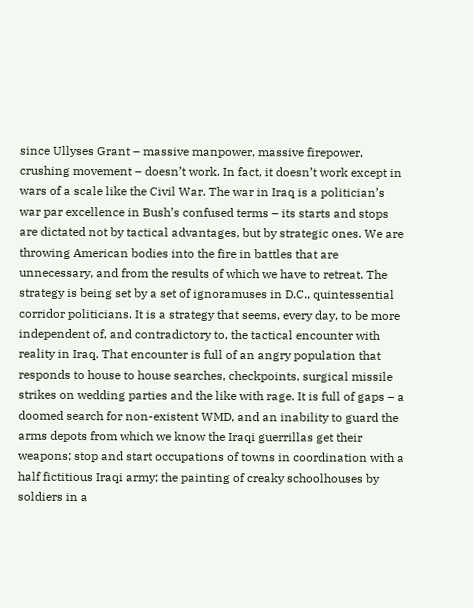since Ullyses Grant – massive manpower, massive firepower, crushing movement – doesn’t work. In fact, it doesn’t work except in wars of a scale like the Civil War. The war in Iraq is a politician’s war par excellence in Bush’s confused terms – its starts and stops are dictated not by tactical advantages, but by strategic ones. We are throwing American bodies into the fire in battles that are unnecessary, and from the results of which we have to retreat. The strategy is being set by a set of ignoramuses in D.C., quintessential corridor politicians. It is a strategy that seems, every day, to be more independent of, and contradictory to, the tactical encounter with reality in Iraq. That encounter is full of an angry population that responds to house to house searches, checkpoints, surgical missile strikes on wedding parties and the like with rage. It is full of gaps – a doomed search for non-existent WMD, and an inability to guard the arms depots from which we know the Iraqi guerrillas get their weapons; stop and start occupations of towns in coordination with a half fictitious Iraqi army; the painting of creaky schoolhouses by soldiers in a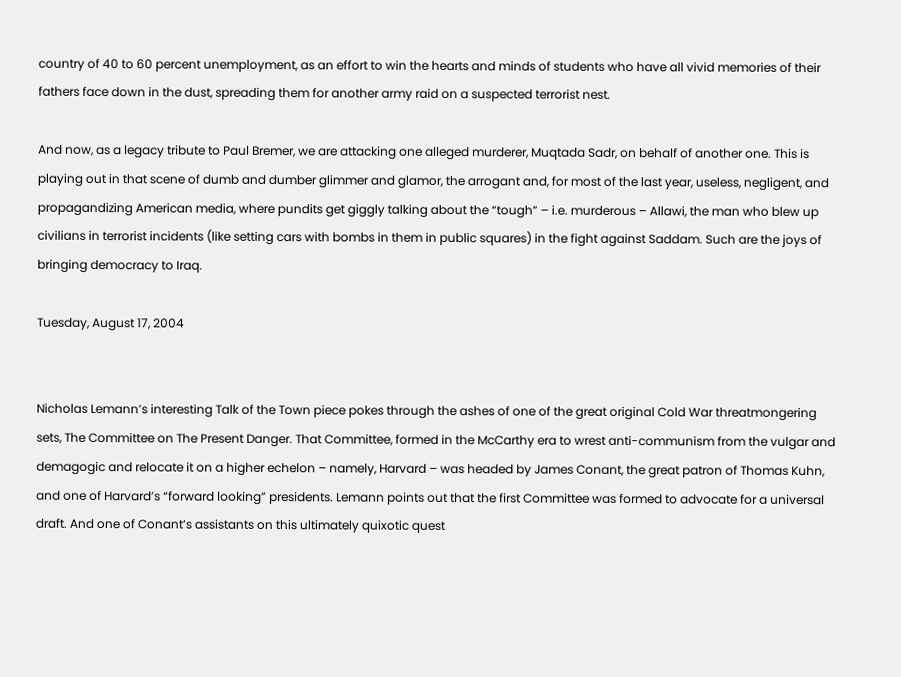country of 40 to 60 percent unemployment, as an effort to win the hearts and minds of students who have all vivid memories of their fathers face down in the dust, spreading them for another army raid on a suspected terrorist nest.

And now, as a legacy tribute to Paul Bremer, we are attacking one alleged murderer, Muqtada Sadr, on behalf of another one. This is playing out in that scene of dumb and dumber glimmer and glamor, the arrogant and, for most of the last year, useless, negligent, and propagandizing American media, where pundits get giggly talking about the “tough” – i.e. murderous – Allawi, the man who blew up civilians in terrorist incidents (like setting cars with bombs in them in public squares) in the fight against Saddam. Such are the joys of bringing democracy to Iraq.

Tuesday, August 17, 2004


Nicholas Lemann’s interesting Talk of the Town piece pokes through the ashes of one of the great original Cold War threatmongering sets, The Committee on The Present Danger. That Committee, formed in the McCarthy era to wrest anti-communism from the vulgar and demagogic and relocate it on a higher echelon – namely, Harvard – was headed by James Conant, the great patron of Thomas Kuhn, and one of Harvard’s “forward looking” presidents. Lemann points out that the first Committee was formed to advocate for a universal draft. And one of Conant’s assistants on this ultimately quixotic quest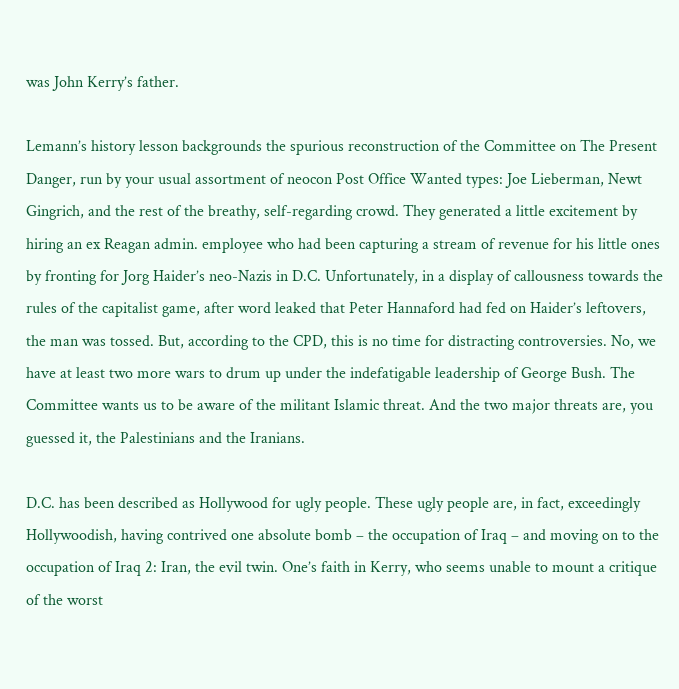was John Kerry’s father.

Lemann’s history lesson backgrounds the spurious reconstruction of the Committee on The Present Danger, run by your usual assortment of neocon Post Office Wanted types: Joe Lieberman, Newt Gingrich, and the rest of the breathy, self-regarding crowd. They generated a little excitement by hiring an ex Reagan admin. employee who had been capturing a stream of revenue for his little ones by fronting for Jorg Haider’s neo-Nazis in D.C. Unfortunately, in a display of callousness towards the rules of the capitalist game, after word leaked that Peter Hannaford had fed on Haider’s leftovers, the man was tossed. But, according to the CPD, this is no time for distracting controversies. No, we have at least two more wars to drum up under the indefatigable leadership of George Bush. The Committee wants us to be aware of the militant Islamic threat. And the two major threats are, you guessed it, the Palestinians and the Iranians.

D.C. has been described as Hollywood for ugly people. These ugly people are, in fact, exceedingly Hollywoodish, having contrived one absolute bomb – the occupation of Iraq – and moving on to the occupation of Iraq 2: Iran, the evil twin. One’s faith in Kerry, who seems unable to mount a critique of the worst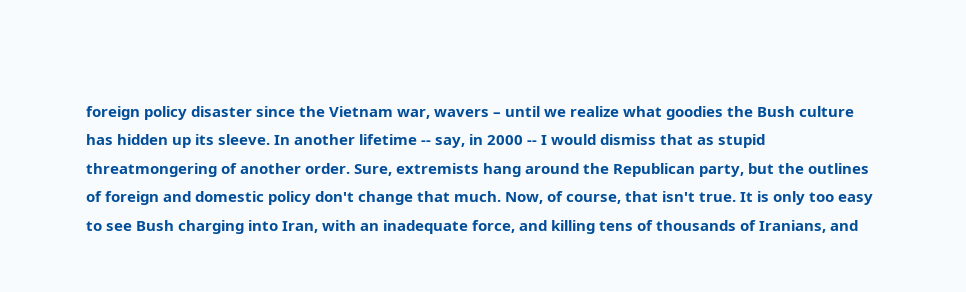foreign policy disaster since the Vietnam war, wavers – until we realize what goodies the Bush culture has hidden up its sleeve. In another lifetime -- say, in 2000 -- I would dismiss that as stupid threatmongering of another order. Sure, extremists hang around the Republican party, but the outlines of foreign and domestic policy don't change that much. Now, of course, that isn't true. It is only too easy to see Bush charging into Iran, with an inadequate force, and killing tens of thousands of Iranians, and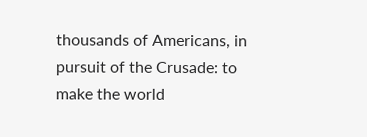thousands of Americans, in pursuit of the Crusade: to make the world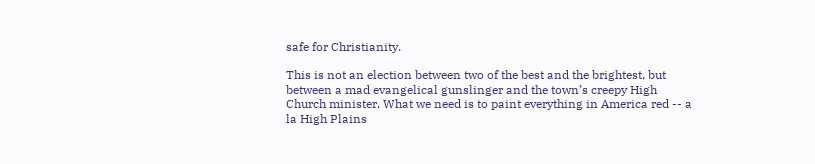safe for Christianity.

This is not an election between two of the best and the brightest, but between a mad evangelical gunslinger and the town’s creepy High Church minister. What we need is to paint everything in America red -- a la High Plains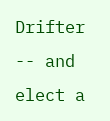Drifter -- and elect a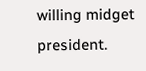willing midget president.